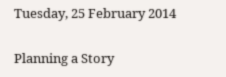Tuesday, 25 February 2014

Planning a Story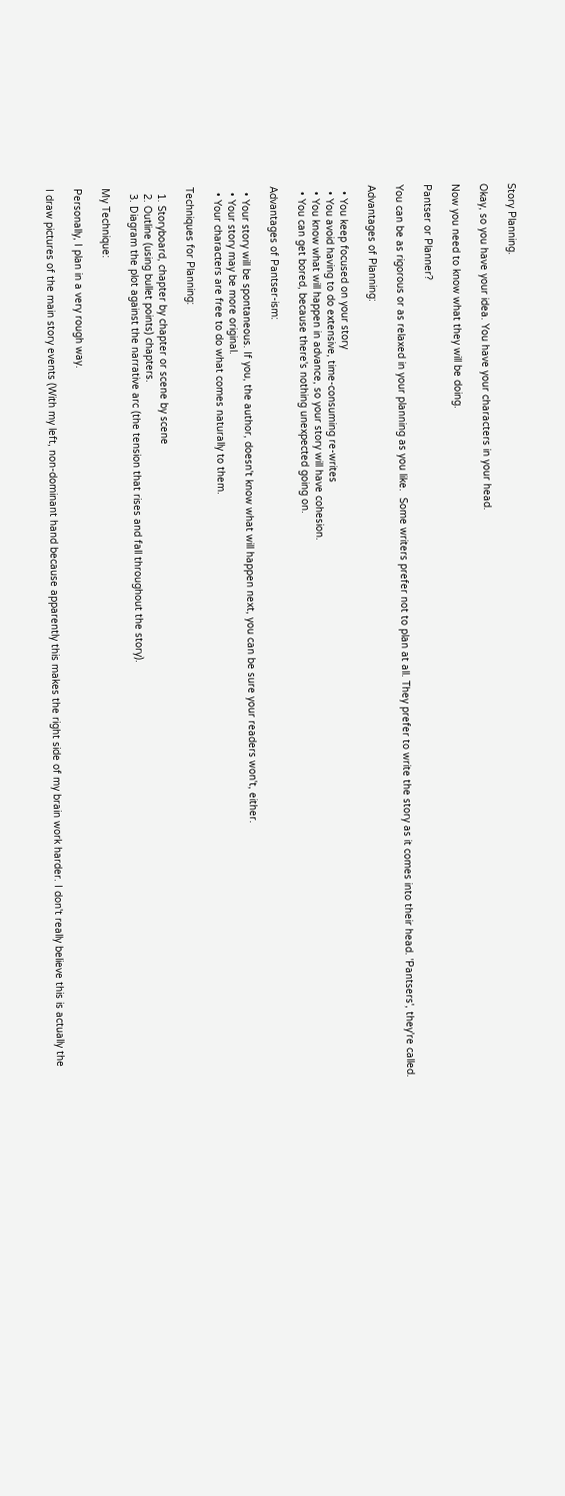Story Planning.

Okay, so you have your idea. You have your characters in your head.

Now you need to know what they will be doing.

Pantser or Planner?

You can be as rigorous or as relaxed in your planning as you like.  Some writers prefer not to plan at all. They prefer to write the story as it comes into their head. 'Pantsers', they're called.

Advantages of Planning:

  • You keep focused on your story
  • You avoid having to do extensive, time-consuming re-writes
  • You know what will happen in advance, so your story will have cohesion.
  • You can get bored, because there's nothing unexpected going on.

Advantages of Pantser-ism:

  • Your story will be spontaneous. If you, the author, doesn't know what will happen next, you can be sure your readers won't, either.
  • Your story may be more original.
  • Your characters are free to do what comes naturally to them.

Techniques for Planning:

  1. Storyboard, chapter by chapter or scene by scene
  2. Outline (using bullet points) chapters.
  3. Diagram the plot against the narrative arc (the tension that rises and fall throughout the story).

My Technique:

Personally, I plan in a very rough way.

I draw pictures of the main story events (With my left, non-dominant hand because apparently this makes the right side of my brain work harder. I don't really believe this is actually the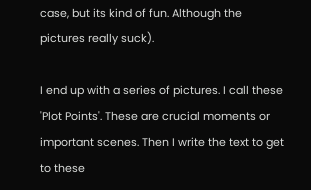case, but its kind of fun. Although the pictures really suck).

I end up with a series of pictures. I call these 'Plot Points'. These are crucial moments or important scenes. Then I write the text to get to these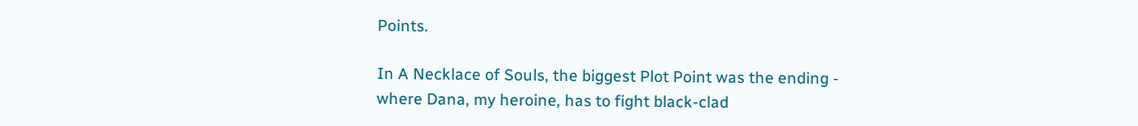Points.

In A Necklace of Souls, the biggest Plot Point was the ending - where Dana, my heroine, has to fight black-clad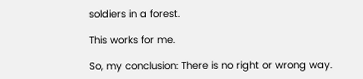soldiers in a forest.

This works for me.

So, my conclusion: There is no right or wrong way.